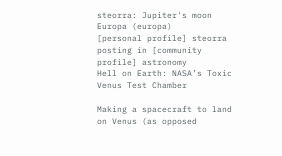steorra: Jupiter's moon Europa (europa)
[personal profile] steorra posting in [community profile] astronomy
Hell on Earth: NASA’s Toxic Venus Test Chamber

Making a spacecraft to land on Venus (as opposed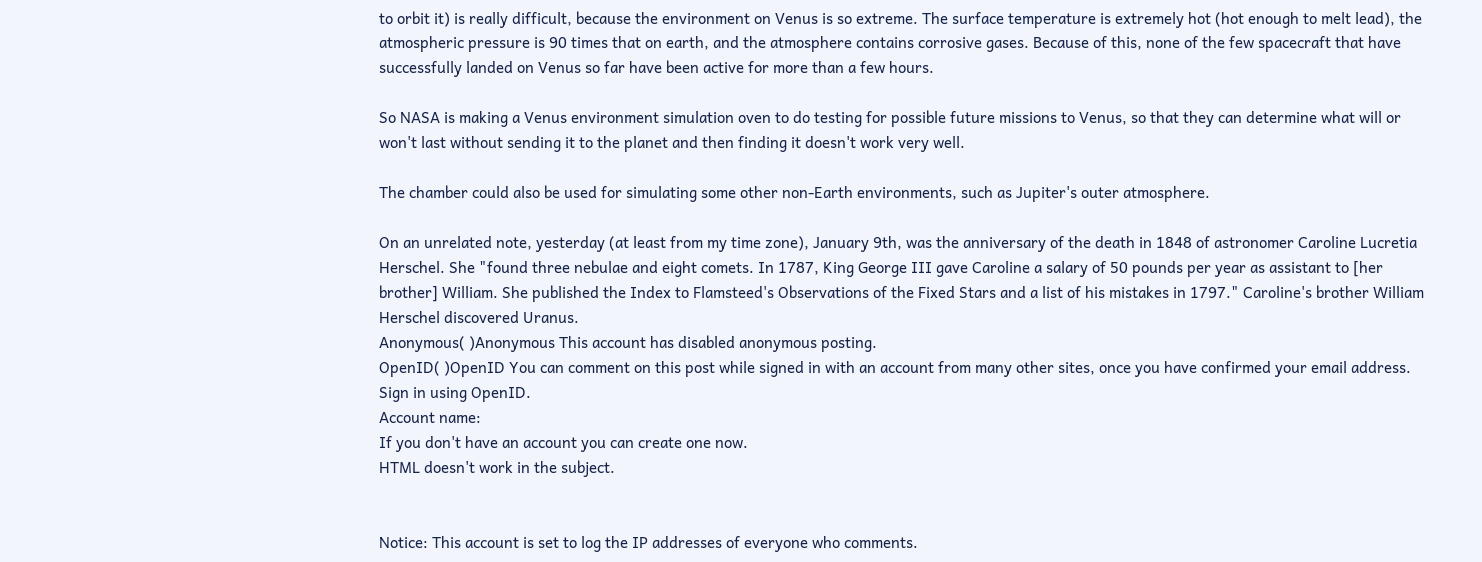to orbit it) is really difficult, because the environment on Venus is so extreme. The surface temperature is extremely hot (hot enough to melt lead), the atmospheric pressure is 90 times that on earth, and the atmosphere contains corrosive gases. Because of this, none of the few spacecraft that have successfully landed on Venus so far have been active for more than a few hours.

So NASA is making a Venus environment simulation oven to do testing for possible future missions to Venus, so that they can determine what will or won't last without sending it to the planet and then finding it doesn't work very well.

The chamber could also be used for simulating some other non-Earth environments, such as Jupiter's outer atmosphere.

On an unrelated note, yesterday (at least from my time zone), January 9th, was the anniversary of the death in 1848 of astronomer Caroline Lucretia Herschel. She "found three nebulae and eight comets. In 1787, King George III gave Caroline a salary of 50 pounds per year as assistant to [her brother] William. She published the Index to Flamsteed's Observations of the Fixed Stars and a list of his mistakes in 1797." Caroline's brother William Herschel discovered Uranus.
Anonymous( )Anonymous This account has disabled anonymous posting.
OpenID( )OpenID You can comment on this post while signed in with an account from many other sites, once you have confirmed your email address. Sign in using OpenID.
Account name:
If you don't have an account you can create one now.
HTML doesn't work in the subject.


Notice: This account is set to log the IP addresses of everyone who comments.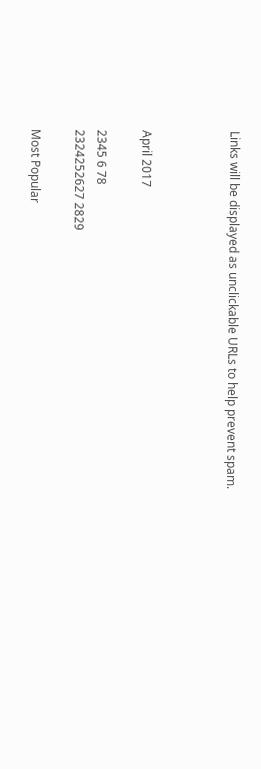Links will be displayed as unclickable URLs to help prevent spam.



April 2017

2345 6 78
2324252627 2829

Most Popular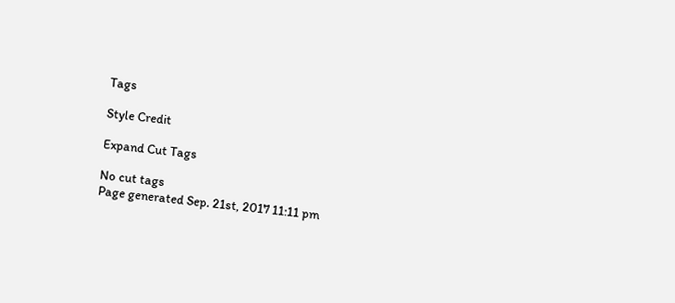Tags

Style Credit

Expand Cut Tags

No cut tags
Page generated Sep. 21st, 2017 11:11 pm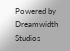Powered by Dreamwidth Studios